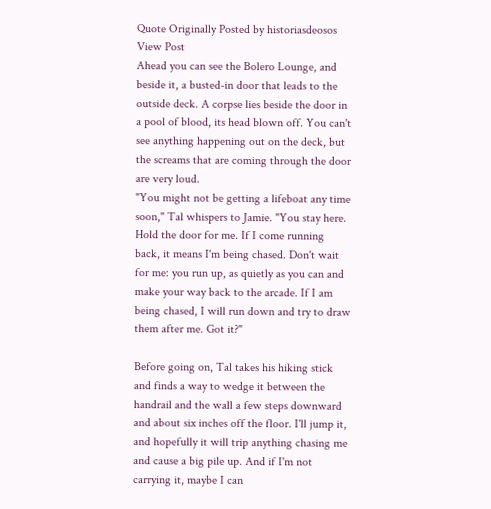Quote Originally Posted by historiasdeosos View Post
Ahead you can see the Bolero Lounge, and beside it, a busted-in door that leads to the outside deck. A corpse lies beside the door in a pool of blood, its head blown off. You can't see anything happening out on the deck, but the screams that are coming through the door are very loud.
"You might not be getting a lifeboat any time soon," Tal whispers to Jamie. "You stay here. Hold the door for me. If I come running back, it means I'm being chased. Don't wait for me: you run up, as quietly as you can and make your way back to the arcade. If I am being chased, I will run down and try to draw them after me. Got it?"

Before going on, Tal takes his hiking stick and finds a way to wedge it between the handrail and the wall a few steps downward and about six inches off the floor. I'll jump it, and hopefully it will trip anything chasing me and cause a big pile up. And if I'm not carrying it, maybe I can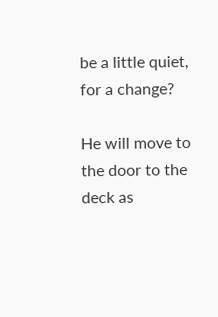be a little quiet, for a change?

He will move to the door to the deck as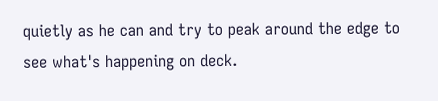quietly as he can and try to peak around the edge to see what's happening on deck.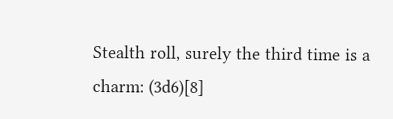Stealth roll, surely the third time is a charm: (3d6)[8]